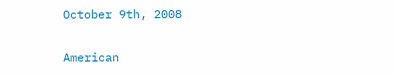October 9th, 2008

American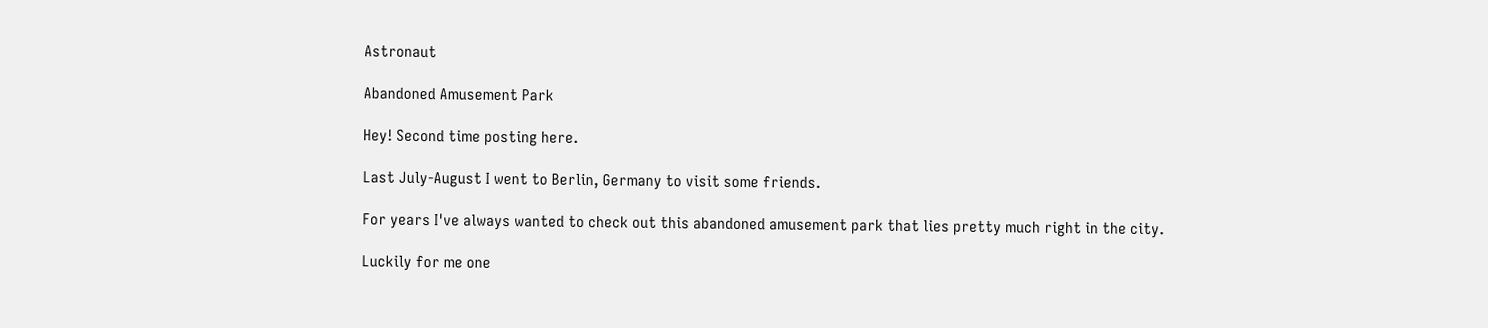Astronaut

Abandoned Amusement Park

Hey! Second time posting here.

Last July-August I went to Berlin, Germany to visit some friends.

For years I've always wanted to check out this abandoned amusement park that lies pretty much right in the city.

Luckily for me one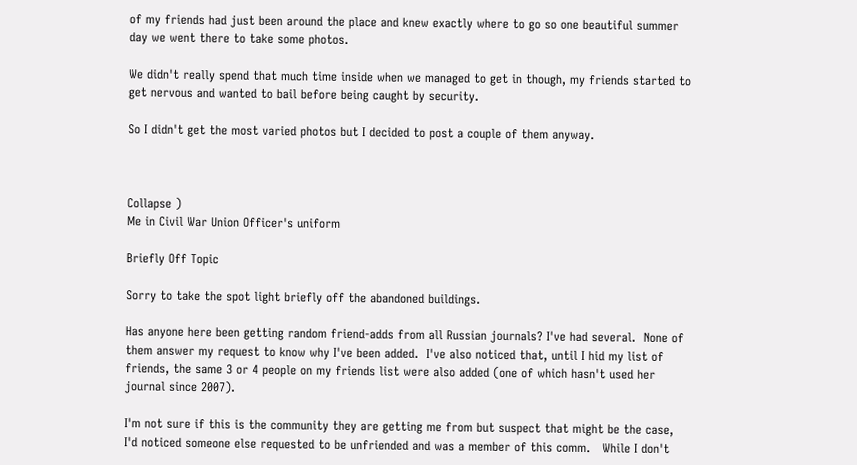of my friends had just been around the place and knew exactly where to go so one beautiful summer day we went there to take some photos.

We didn't really spend that much time inside when we managed to get in though, my friends started to get nervous and wanted to bail before being caught by security.

So I didn't get the most varied photos but I decided to post a couple of them anyway.



Collapse )
Me in Civil War Union Officer's uniform

Briefly Off Topic

Sorry to take the spot light briefly off the abandoned buildings.

Has anyone here been getting random friend-adds from all Russian journals? I've had several.  None of them answer my request to know why I've been added.  I've also noticed that, until I hid my list of friends, the same 3 or 4 people on my friends list were also added (one of which hasn't used her journal since 2007).

I'm not sure if this is the community they are getting me from but suspect that might be the case, I'd noticed someone else requested to be unfriended and was a member of this comm.   While I don't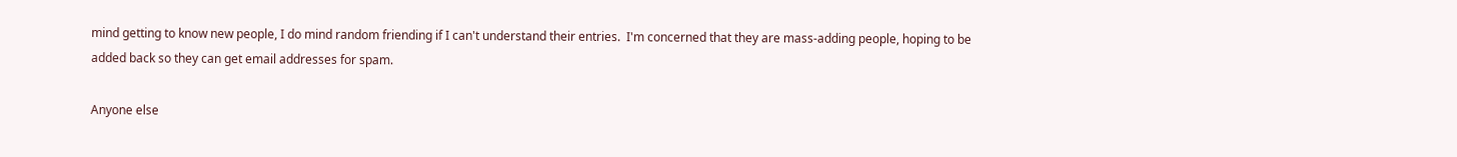mind getting to know new people, I do mind random friending if I can't understand their entries.  I'm concerned that they are mass-adding people, hoping to be added back so they can get email addresses for spam.

Anyone else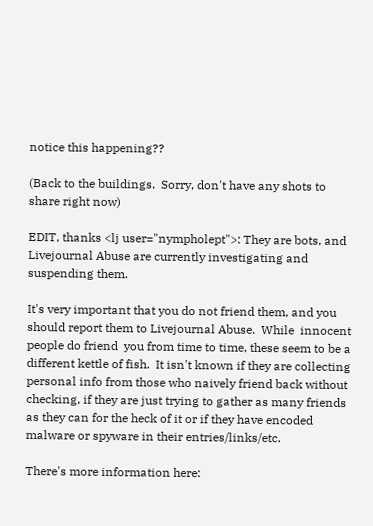notice this happening??

(Back to the buildings.  Sorry, don't have any shots to share right now)

EDIT, thanks <lj user="nympholept">: They are bots, and Livejournal Abuse are currently investigating and suspending them.

It's very important that you do not friend them, and you should report them to Livejournal Abuse.  While  innocent people do friend  you from time to time, these seem to be a different kettle of fish.  It isn't known if they are collecting personal info from those who naively friend back without checking, if they are just trying to gather as many friends as they can for the heck of it or if they have encoded malware or spyware in their entries/links/etc.

There's more information here: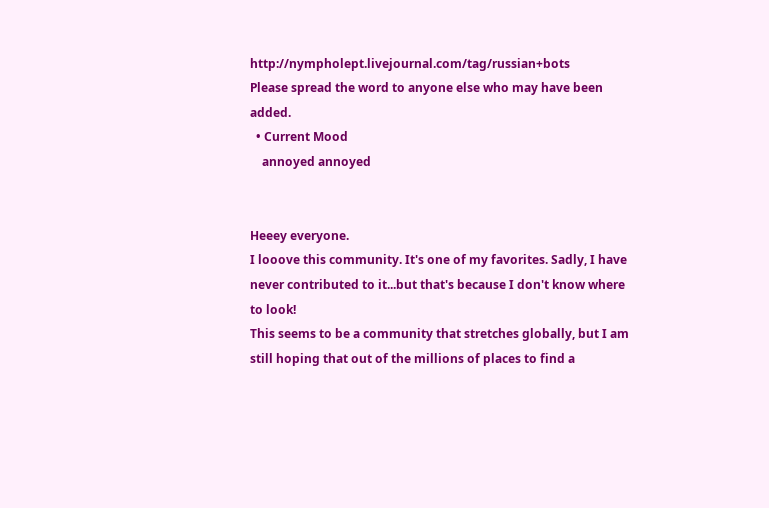http://nympholept.livejournal.com/tag/russian+bots
Please spread the word to anyone else who may have been added.
  • Current Mood
    annoyed annoyed


Heeey everyone.
I looove this community. It's one of my favorites. Sadly, I have never contributed to it...but that's because I don't know where to look!
This seems to be a community that stretches globally, but I am still hoping that out of the millions of places to find a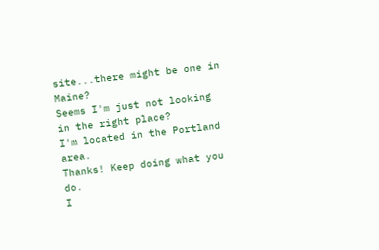site...there might be one in Maine?
Seems I'm just not looking in the right place?
I'm located in the Portland area.
Thanks! Keep doing what you do.
I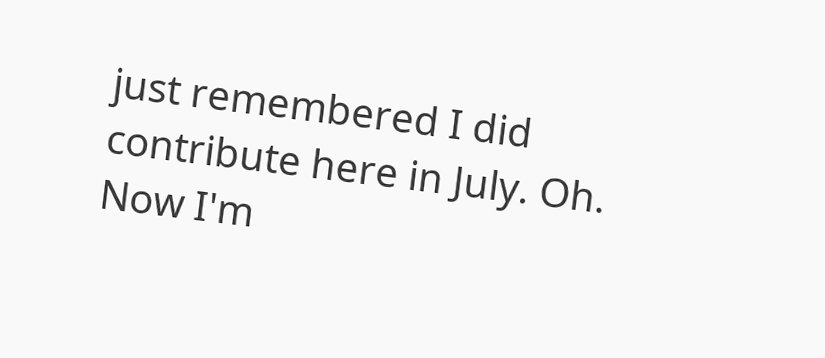just remembered I did contribute here in July. Oh. Now I'm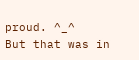proud. ^_^
But that was in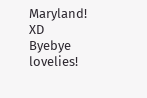Maryland! XD
Byebye lovelies!